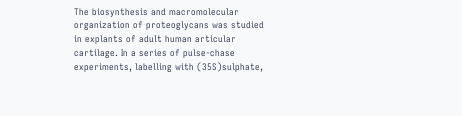The biosynthesis and macromolecular organization of proteoglycans was studied in explants of adult human articular cartilage. In a series of pulse-chase experiments, labelling with (35S)sulphate,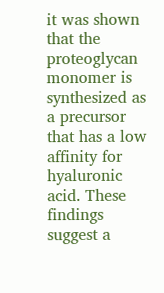it was shown that the proteoglycan monomer is synthesized as a precursor that has a low affinity for hyaluronic acid. These findings suggest a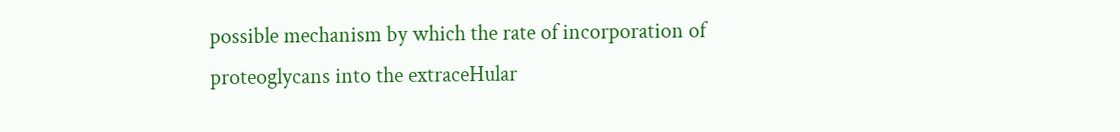possible mechanism by which the rate of incorporation of proteoglycans into the extraceHular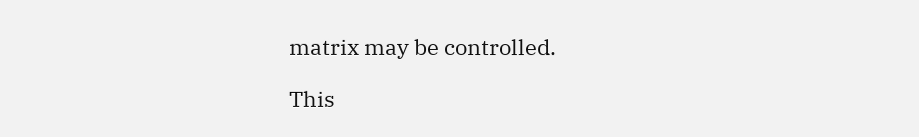matrix may be controlled.

This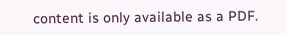content is only available as a PDF.